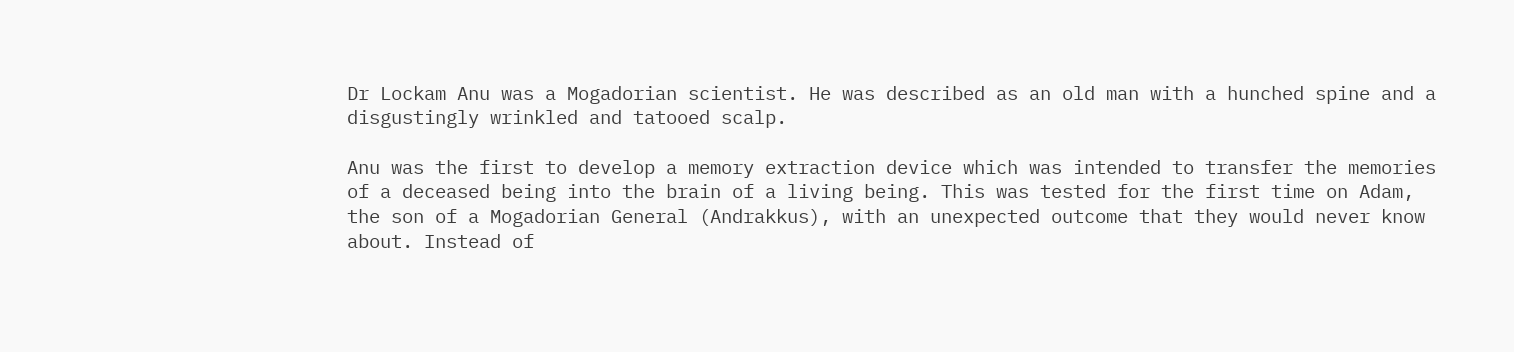Dr Lockam Anu was a Mogadorian scientist. He was described as an old man with a hunched spine and a disgustingly wrinkled and tatooed scalp.

Anu was the first to develop a memory extraction device which was intended to transfer the memories of a deceased being into the brain of a living being. This was tested for the first time on Adam, the son of a Mogadorian General (Andrakkus), with an unexpected outcome that they would never know about. Instead of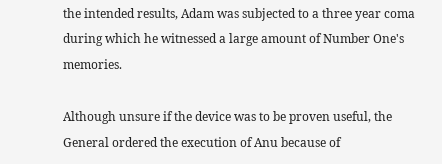the intended results, Adam was subjected to a three year coma during which he witnessed a large amount of Number One's memories.

Although unsure if the device was to be proven useful, the General ordered the execution of Anu because of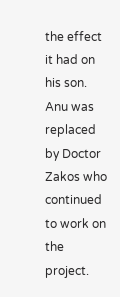the effect it had on his son. Anu was replaced by Doctor Zakos who continued to work on the project.